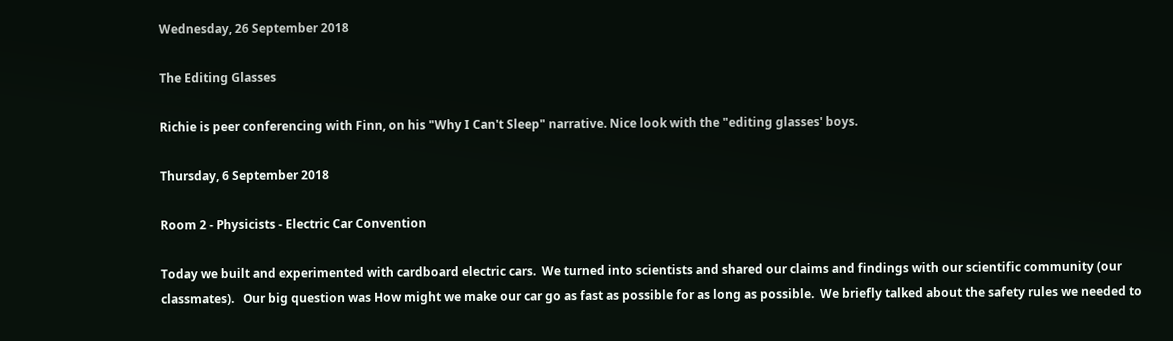Wednesday, 26 September 2018

The Editing Glasses

Richie is peer conferencing with Finn, on his "Why I Can't Sleep" narrative. Nice look with the "editing glasses' boys.

Thursday, 6 September 2018

Room 2 - Physicists - Electric Car Convention

Today we built and experimented with cardboard electric cars.  We turned into scientists and shared our claims and findings with our scientific community (our classmates).   Our big question was How might we make our car go as fast as possible for as long as possible.  We briefly talked about the safety rules we needed to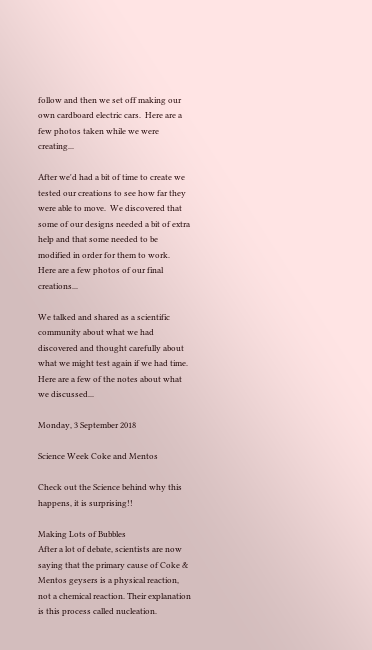follow and then we set off making our own cardboard electric cars.  Here are a few photos taken while we were creating...

After we'd had a bit of time to create we tested our creations to see how far they were able to move.  We discovered that some of our designs needed a bit of extra help and that some needed to be modified in order for them to work.    Here are a few photos of our final creations...

We talked and shared as a scientific community about what we had discovered and thought carefully about what we might test again if we had time.  Here are a few of the notes about what we discussed...

Monday, 3 September 2018

Science Week Coke and Mentos

Check out the Science behind why this happens, it is surprising!!

Making Lots of Bubbles
After a lot of debate, scientists are now saying that the primary cause of Coke & Mentos geysers is a physical reaction, not a chemical reaction. Their explanation is this process called nucleation.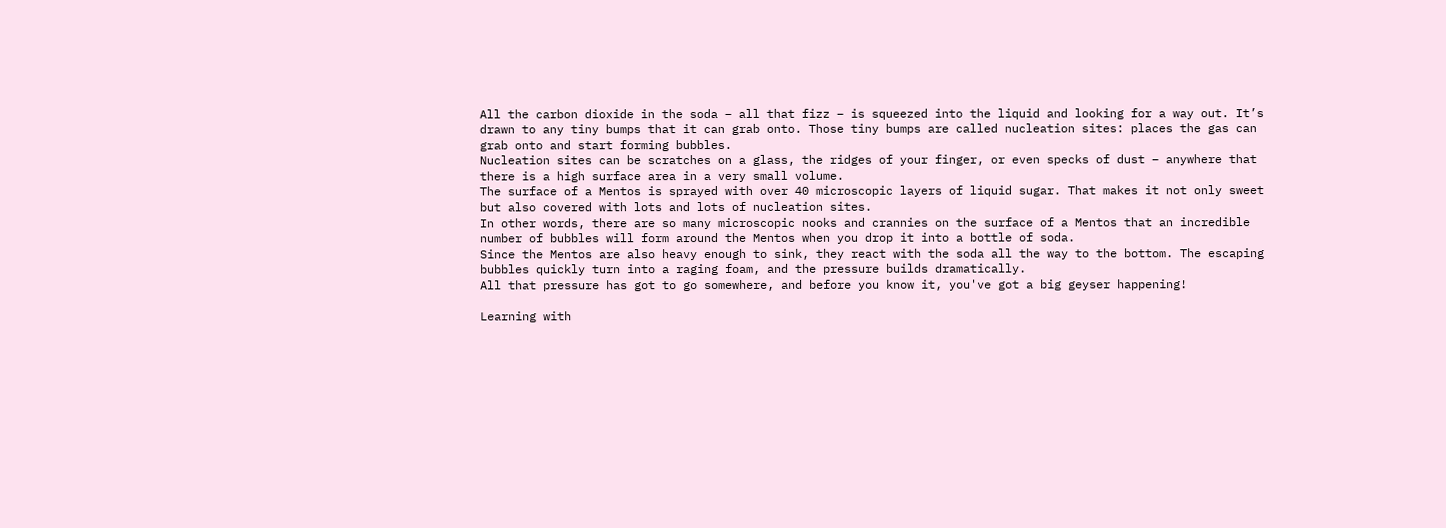All the carbon dioxide in the soda – all that fizz – is squeezed into the liquid and looking for a way out. It’s drawn to any tiny bumps that it can grab onto. Those tiny bumps are called nucleation sites: places the gas can grab onto and start forming bubbles.
Nucleation sites can be scratches on a glass, the ridges of your finger, or even specks of dust – anywhere that there is a high surface area in a very small volume.
The surface of a Mentos is sprayed with over 40 microscopic layers of liquid sugar. That makes it not only sweet but also covered with lots and lots of nucleation sites.
In other words, there are so many microscopic nooks and crannies on the surface of a Mentos that an incredible number of bubbles will form around the Mentos when you drop it into a bottle of soda.
Since the Mentos are also heavy enough to sink, they react with the soda all the way to the bottom. The escaping bubbles quickly turn into a raging foam, and the pressure builds dramatically.
All that pressure has got to go somewhere, and before you know it, you've got a big geyser happening!

Learning with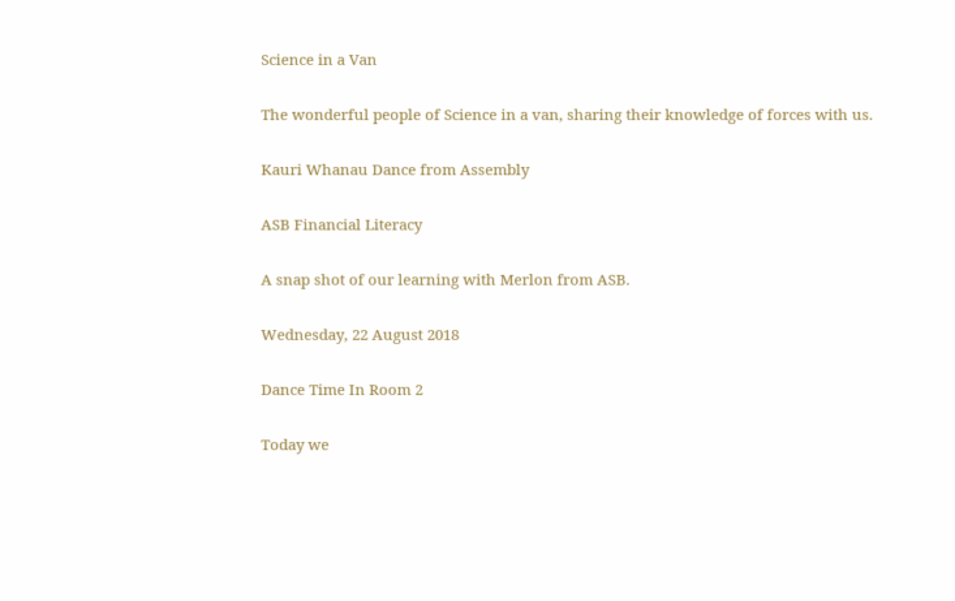Science in a Van

The wonderful people of Science in a van, sharing their knowledge of forces with us.

Kauri Whanau Dance from Assembly

ASB Financial Literacy

A snap shot of our learning with Merlon from ASB.

Wednesday, 22 August 2018

Dance Time In Room 2

Today we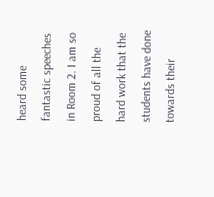heard some fantastic speeches in Room 2. I am so proud of all the hard work that the students have done towards their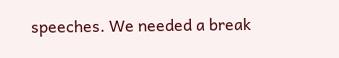speeches. We needed a break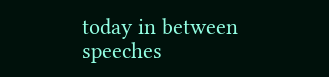today in between speeches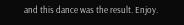and this dance was the result. Enjoy.